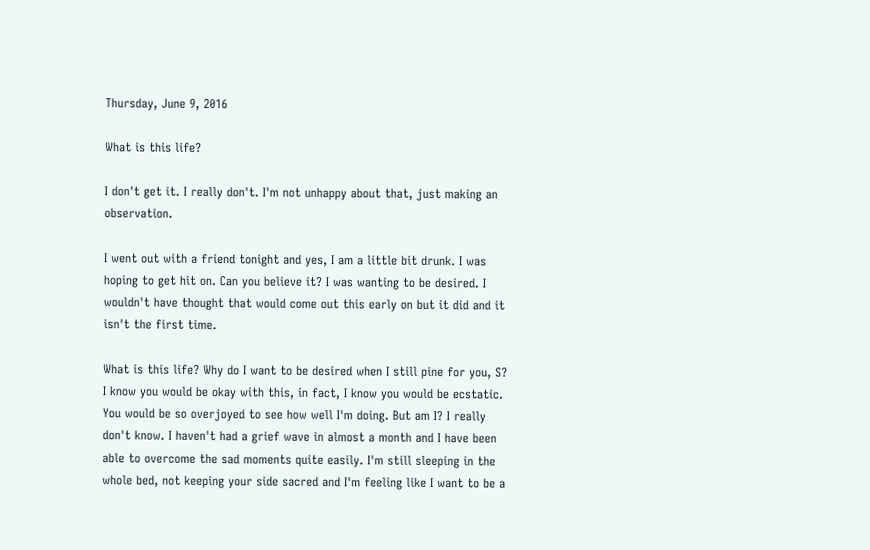Thursday, June 9, 2016

What is this life?

I don't get it. I really don't. I'm not unhappy about that, just making an observation.

I went out with a friend tonight and yes, I am a little bit drunk. I was hoping to get hit on. Can you believe it? I was wanting to be desired. I wouldn't have thought that would come out this early on but it did and it isn't the first time.

What is this life? Why do I want to be desired when I still pine for you, S? I know you would be okay with this, in fact, I know you would be ecstatic. You would be so overjoyed to see how well I'm doing. But am I? I really don't know. I haven't had a grief wave in almost a month and I have been able to overcome the sad moments quite easily. I'm still sleeping in the whole bed, not keeping your side sacred and I'm feeling like I want to be a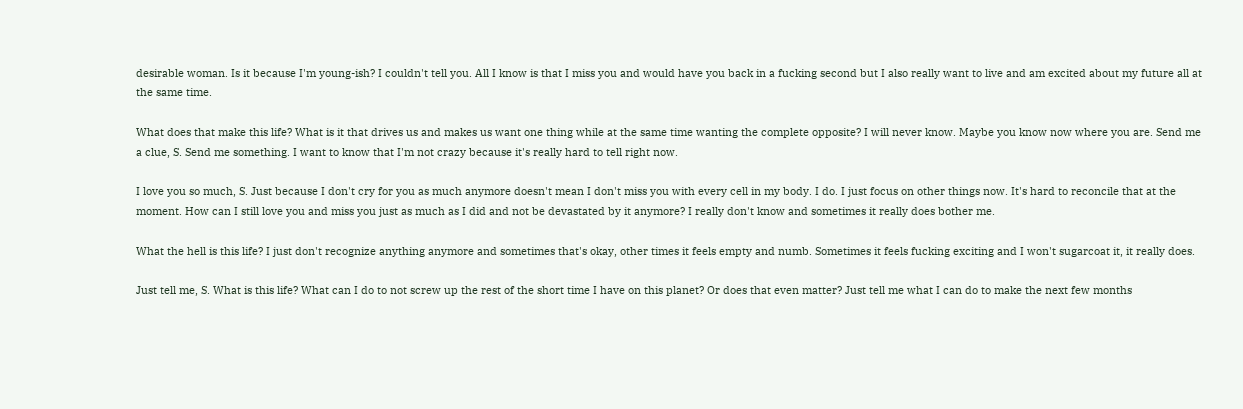desirable woman. Is it because I'm young-ish? I couldn't tell you. All I know is that I miss you and would have you back in a fucking second but I also really want to live and am excited about my future all at the same time.

What does that make this life? What is it that drives us and makes us want one thing while at the same time wanting the complete opposite? I will never know. Maybe you know now where you are. Send me a clue, S. Send me something. I want to know that I'm not crazy because it's really hard to tell right now.

I love you so much, S. Just because I don't cry for you as much anymore doesn't mean I don't miss you with every cell in my body. I do. I just focus on other things now. It's hard to reconcile that at the moment. How can I still love you and miss you just as much as I did and not be devastated by it anymore? I really don't know and sometimes it really does bother me.

What the hell is this life? I just don't recognize anything anymore and sometimes that's okay, other times it feels empty and numb. Sometimes it feels fucking exciting and I won't sugarcoat it, it really does.

Just tell me, S. What is this life? What can I do to not screw up the rest of the short time I have on this planet? Or does that even matter? Just tell me what I can do to make the next few months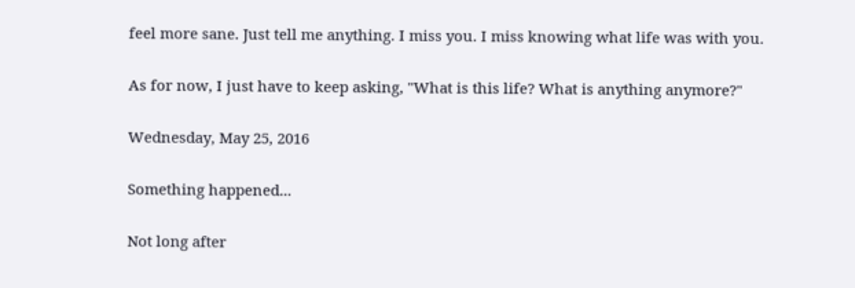feel more sane. Just tell me anything. I miss you. I miss knowing what life was with you.

As for now, I just have to keep asking, "What is this life? What is anything anymore?"

Wednesday, May 25, 2016

Something happened...

Not long after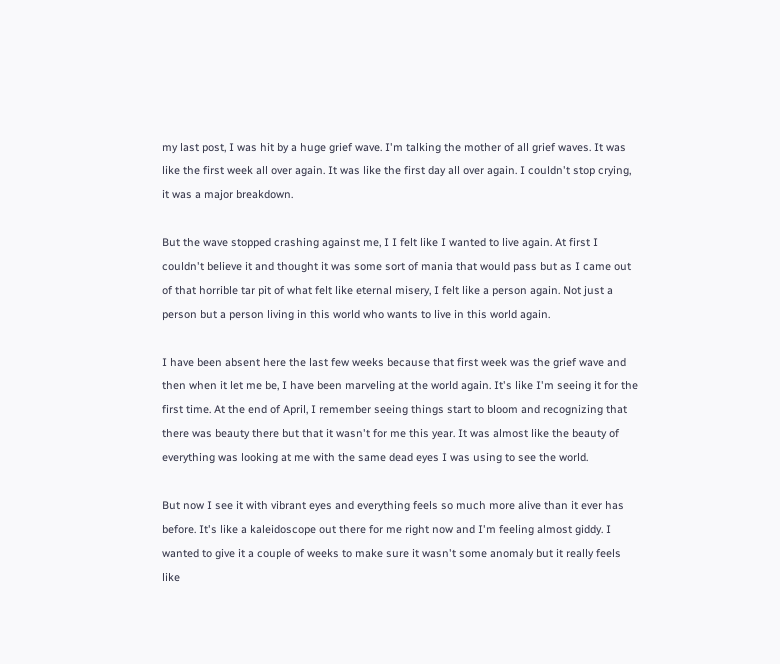my last post, I was hit by a huge grief wave. I'm talking the mother of all grief waves. It was like the first week all over again. It was like the first day all over again. I couldn't stop crying, it was a major breakdown.

But the wave stopped crashing against me, I I felt like I wanted to live again. At first I couldn't believe it and thought it was some sort of mania that would pass but as I came out of that horrible tar pit of what felt like eternal misery, I felt like a person again. Not just a person but a person living in this world who wants to live in this world again.

I have been absent here the last few weeks because that first week was the grief wave and then when it let me be, I have been marveling at the world again. It's like I'm seeing it for the first time. At the end of April, I remember seeing things start to bloom and recognizing that there was beauty there but that it wasn't for me this year. It was almost like the beauty of everything was looking at me with the same dead eyes I was using to see the world.

But now I see it with vibrant eyes and everything feels so much more alive than it ever has before. It's like a kaleidoscope out there for me right now and I'm feeling almost giddy. I wanted to give it a couple of weeks to make sure it wasn't some anomaly but it really feels like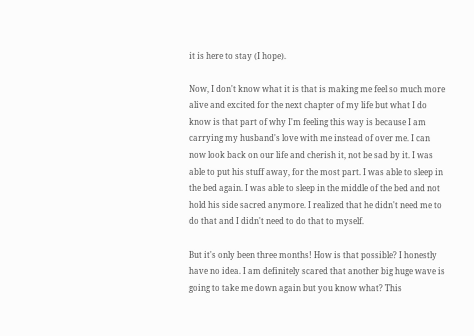it is here to stay (I hope).

Now, I don't know what it is that is making me feel so much more alive and excited for the next chapter of my life but what I do know is that part of why I'm feeling this way is because I am carrying my husband's love with me instead of over me. I can now look back on our life and cherish it, not be sad by it. I was able to put his stuff away, for the most part. I was able to sleep in the bed again. I was able to sleep in the middle of the bed and not hold his side sacred anymore. I realized that he didn't need me to do that and I didn't need to do that to myself.

But it's only been three months! How is that possible? I honestly have no idea. I am definitely scared that another big huge wave is going to take me down again but you know what? This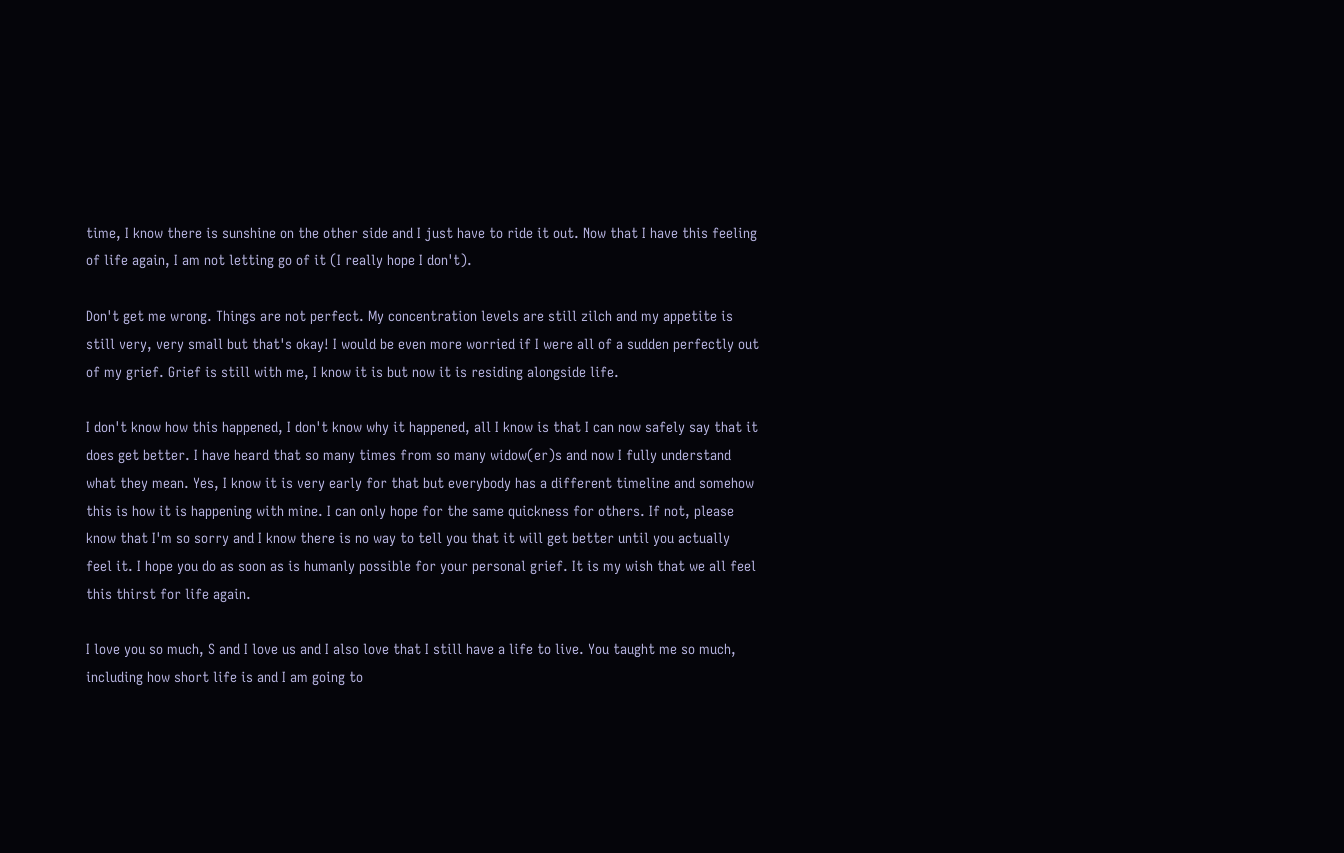time, I know there is sunshine on the other side and I just have to ride it out. Now that I have this feeling of life again, I am not letting go of it (I really hope I don't).

Don't get me wrong. Things are not perfect. My concentration levels are still zilch and my appetite is still very, very small but that's okay! I would be even more worried if I were all of a sudden perfectly out of my grief. Grief is still with me, I know it is but now it is residing alongside life.

I don't know how this happened, I don't know why it happened, all I know is that I can now safely say that it does get better. I have heard that so many times from so many widow(er)s and now I fully understand what they mean. Yes, I know it is very early for that but everybody has a different timeline and somehow this is how it is happening with mine. I can only hope for the same quickness for others. If not, please know that I'm so sorry and I know there is no way to tell you that it will get better until you actually feel it. I hope you do as soon as is humanly possible for your personal grief. It is my wish that we all feel this thirst for life again.

I love you so much, S and I love us and I also love that I still have a life to live. You taught me so much, including how short life is and I am going to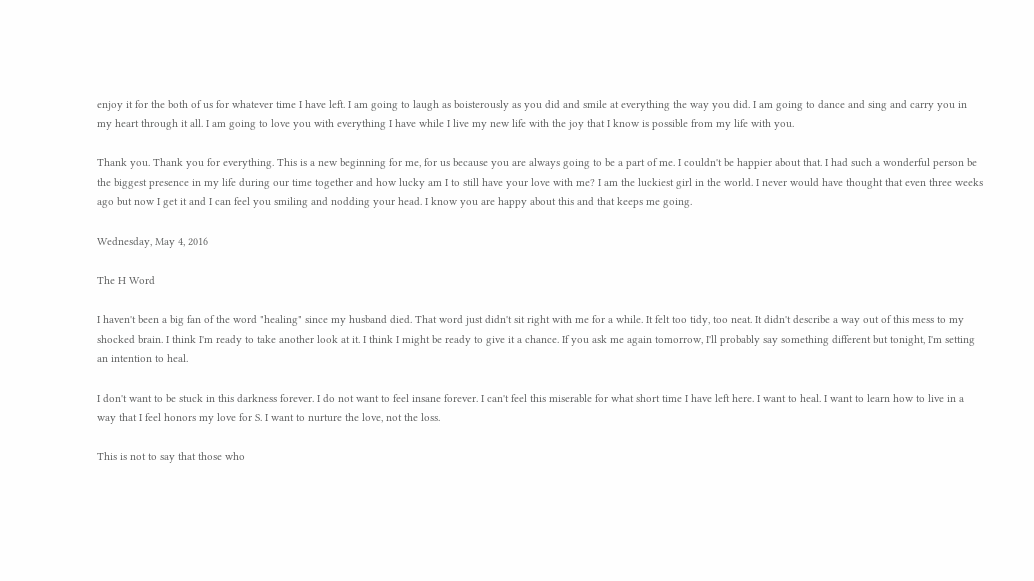enjoy it for the both of us for whatever time I have left. I am going to laugh as boisterously as you did and smile at everything the way you did. I am going to dance and sing and carry you in my heart through it all. I am going to love you with everything I have while I live my new life with the joy that I know is possible from my life with you.

Thank you. Thank you for everything. This is a new beginning for me, for us because you are always going to be a part of me. I couldn't be happier about that. I had such a wonderful person be the biggest presence in my life during our time together and how lucky am I to still have your love with me? I am the luckiest girl in the world. I never would have thought that even three weeks ago but now I get it and I can feel you smiling and nodding your head. I know you are happy about this and that keeps me going.

Wednesday, May 4, 2016

The H Word

I haven't been a big fan of the word "healing" since my husband died. That word just didn't sit right with me for a while. It felt too tidy, too neat. It didn't describe a way out of this mess to my shocked brain. I think I'm ready to take another look at it. I think I might be ready to give it a chance. If you ask me again tomorrow, I'll probably say something different but tonight, I'm setting an intention to heal.

I don't want to be stuck in this darkness forever. I do not want to feel insane forever. I can't feel this miserable for what short time I have left here. I want to heal. I want to learn how to live in a way that I feel honors my love for S. I want to nurture the love, not the loss.

This is not to say that those who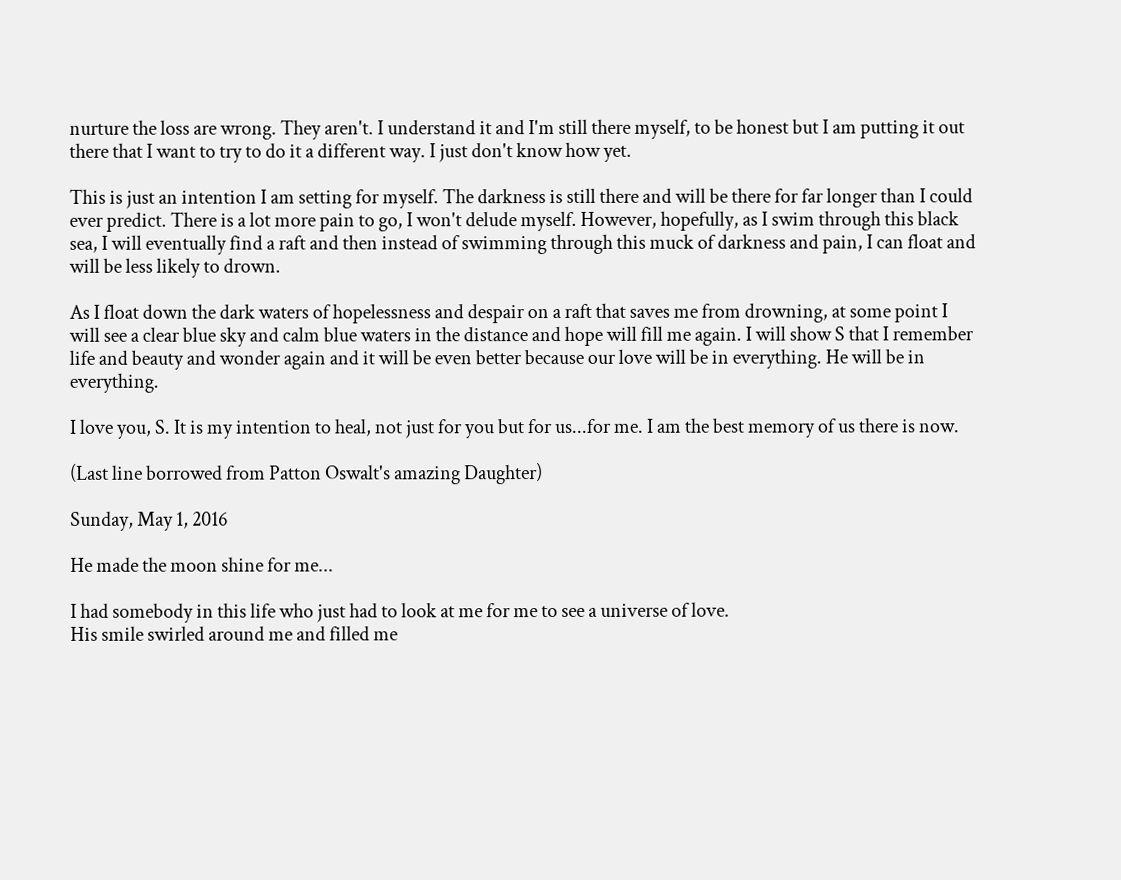nurture the loss are wrong. They aren't. I understand it and I'm still there myself, to be honest but I am putting it out there that I want to try to do it a different way. I just don't know how yet.

This is just an intention I am setting for myself. The darkness is still there and will be there for far longer than I could ever predict. There is a lot more pain to go, I won't delude myself. However, hopefully, as I swim through this black sea, I will eventually find a raft and then instead of swimming through this muck of darkness and pain, I can float and will be less likely to drown.

As I float down the dark waters of hopelessness and despair on a raft that saves me from drowning, at some point I will see a clear blue sky and calm blue waters in the distance and hope will fill me again. I will show S that I remember life and beauty and wonder again and it will be even better because our love will be in everything. He will be in everything.

I love you, S. It is my intention to heal, not just for you but for us...for me. I am the best memory of us there is now.

(Last line borrowed from Patton Oswalt's amazing Daughter)

Sunday, May 1, 2016

He made the moon shine for me...

I had somebody in this life who just had to look at me for me to see a universe of love.
His smile swirled around me and filled me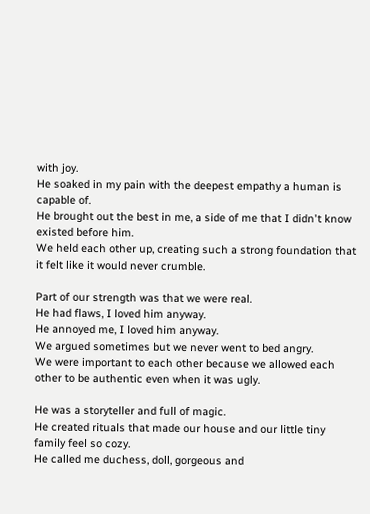with joy.
He soaked in my pain with the deepest empathy a human is capable of.
He brought out the best in me, a side of me that I didn't know existed before him.
We held each other up, creating such a strong foundation that it felt like it would never crumble.

Part of our strength was that we were real.
He had flaws, I loved him anyway.
He annoyed me, I loved him anyway.
We argued sometimes but we never went to bed angry.
We were important to each other because we allowed each other to be authentic even when it was ugly.

He was a storyteller and full of magic.
He created rituals that made our house and our little tiny family feel so cozy.
He called me duchess, doll, gorgeous and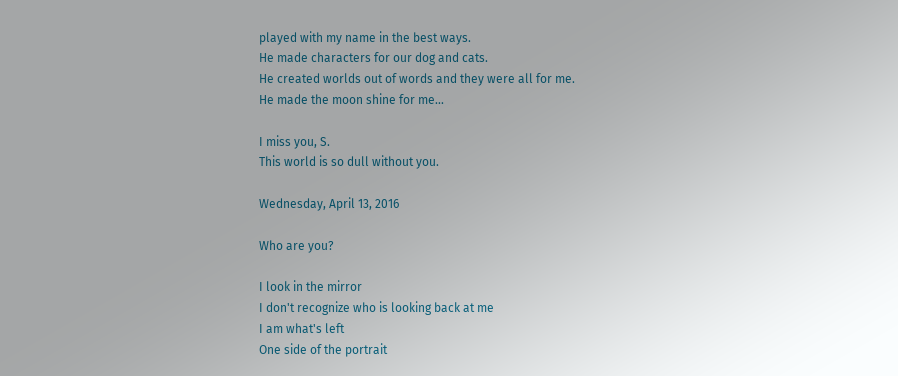played with my name in the best ways.
He made characters for our dog and cats.
He created worlds out of words and they were all for me.
He made the moon shine for me...

I miss you, S.
This world is so dull without you.

Wednesday, April 13, 2016

Who are you?

I look in the mirror
I don't recognize who is looking back at me
I am what's left
One side of the portrait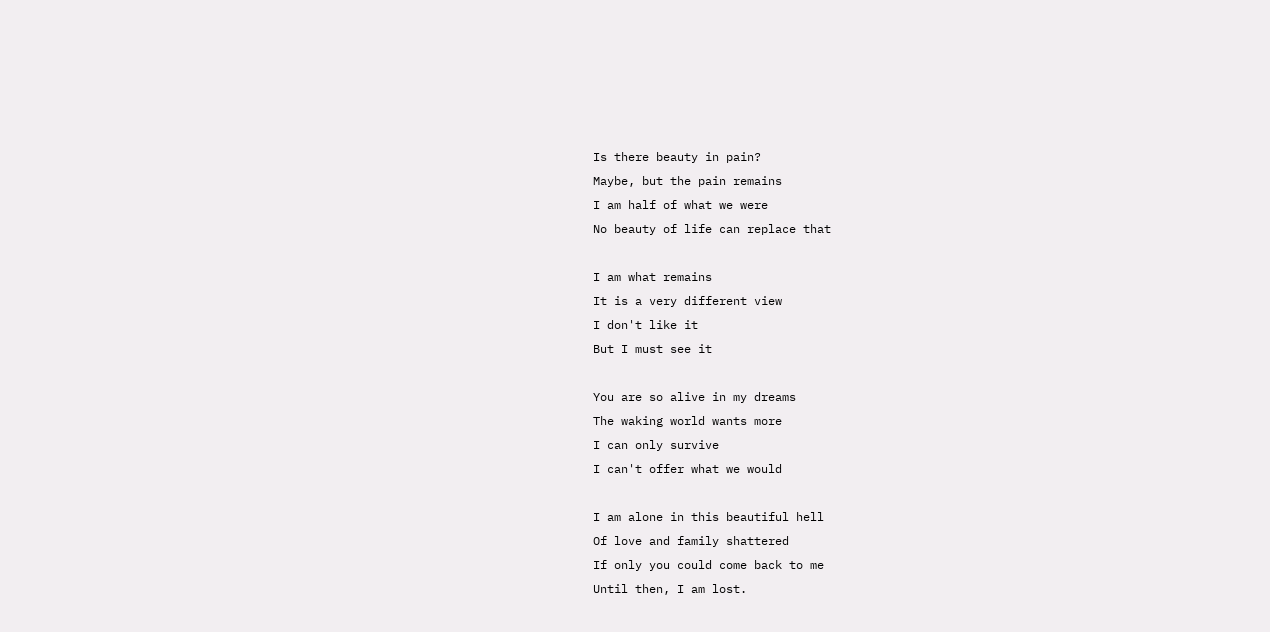Is there beauty in pain?
Maybe, but the pain remains
I am half of what we were
No beauty of life can replace that

I am what remains
It is a very different view
I don't like it
But I must see it

You are so alive in my dreams
The waking world wants more
I can only survive
I can't offer what we would

I am alone in this beautiful hell
Of love and family shattered
If only you could come back to me
Until then, I am lost.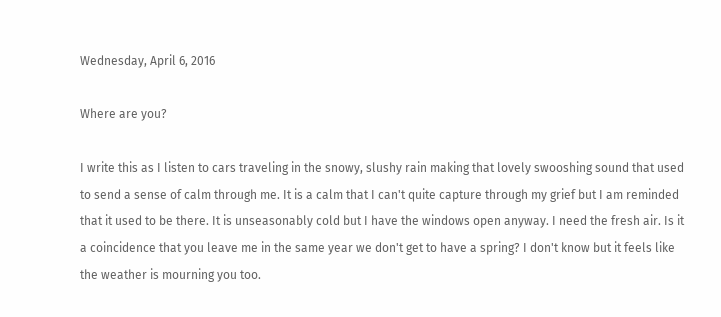Wednesday, April 6, 2016

Where are you?

I write this as I listen to cars traveling in the snowy, slushy rain making that lovely swooshing sound that used to send a sense of calm through me. It is a calm that I can't quite capture through my grief but I am reminded that it used to be there. It is unseasonably cold but I have the windows open anyway. I need the fresh air. Is it a coincidence that you leave me in the same year we don't get to have a spring? I don't know but it feels like the weather is mourning you too.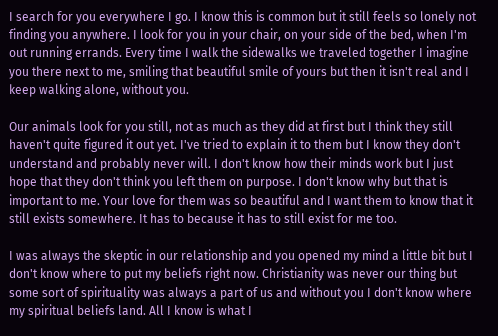I search for you everywhere I go. I know this is common but it still feels so lonely not finding you anywhere. I look for you in your chair, on your side of the bed, when I'm out running errands. Every time I walk the sidewalks we traveled together I imagine you there next to me, smiling that beautiful smile of yours but then it isn't real and I keep walking alone, without you.

Our animals look for you still, not as much as they did at first but I think they still haven't quite figured it out yet. I've tried to explain it to them but I know they don't understand and probably never will. I don't know how their minds work but I just hope that they don't think you left them on purpose. I don't know why but that is important to me. Your love for them was so beautiful and I want them to know that it still exists somewhere. It has to because it has to still exist for me too.

I was always the skeptic in our relationship and you opened my mind a little bit but I don't know where to put my beliefs right now. Christianity was never our thing but some sort of spirituality was always a part of us and without you I don't know where my spiritual beliefs land. All I know is what I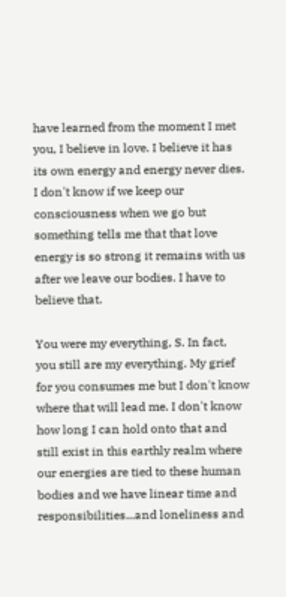have learned from the moment I met you, I believe in love. I believe it has its own energy and energy never dies. I don't know if we keep our consciousness when we go but something tells me that that love energy is so strong it remains with us after we leave our bodies. I have to believe that.

You were my everything, S. In fact, you still are my everything. My grief for you consumes me but I don't know where that will lead me. I don't know how long I can hold onto that and still exist in this earthly realm where our energies are tied to these human bodies and we have linear time and responsibilities...and loneliness and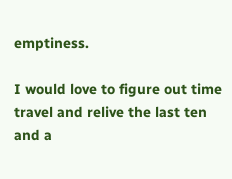emptiness.

I would love to figure out time travel and relive the last ten and a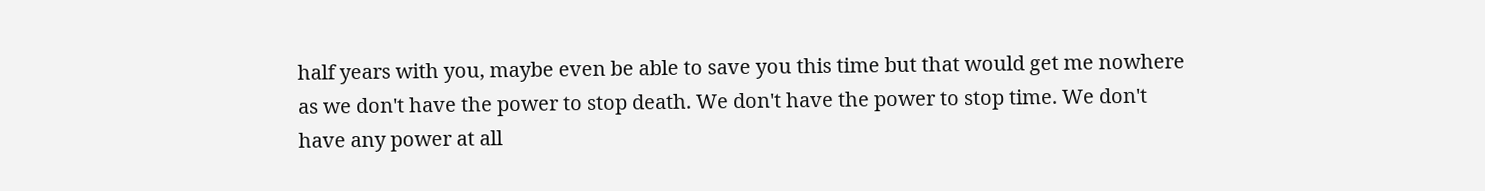half years with you, maybe even be able to save you this time but that would get me nowhere as we don't have the power to stop death. We don't have the power to stop time. We don't have any power at all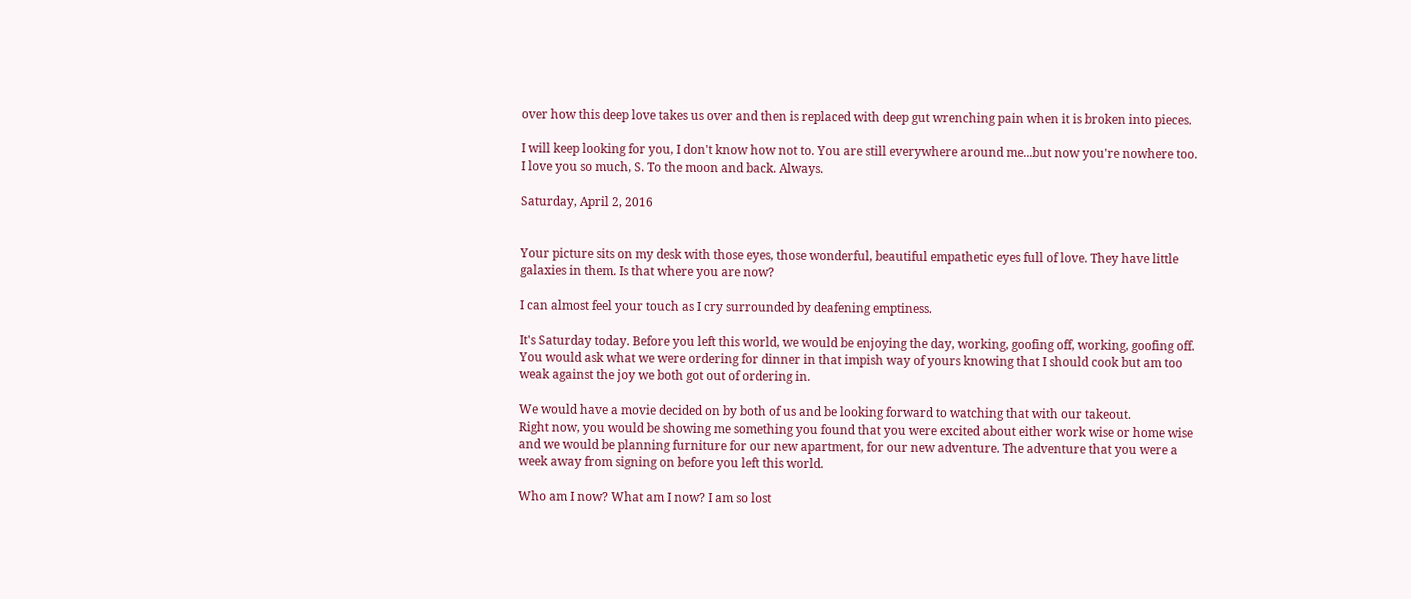over how this deep love takes us over and then is replaced with deep gut wrenching pain when it is broken into pieces.

I will keep looking for you, I don't know how not to. You are still everywhere around me...but now you're nowhere too. I love you so much, S. To the moon and back. Always.

Saturday, April 2, 2016


Your picture sits on my desk with those eyes, those wonderful, beautiful empathetic eyes full of love. They have little galaxies in them. Is that where you are now?

I can almost feel your touch as I cry surrounded by deafening emptiness.

It's Saturday today. Before you left this world, we would be enjoying the day, working, goofing off, working, goofing off. You would ask what we were ordering for dinner in that impish way of yours knowing that I should cook but am too weak against the joy we both got out of ordering in.

We would have a movie decided on by both of us and be looking forward to watching that with our takeout.
Right now, you would be showing me something you found that you were excited about either work wise or home wise and we would be planning furniture for our new apartment, for our new adventure. The adventure that you were a week away from signing on before you left this world.

Who am I now? What am I now? I am so lost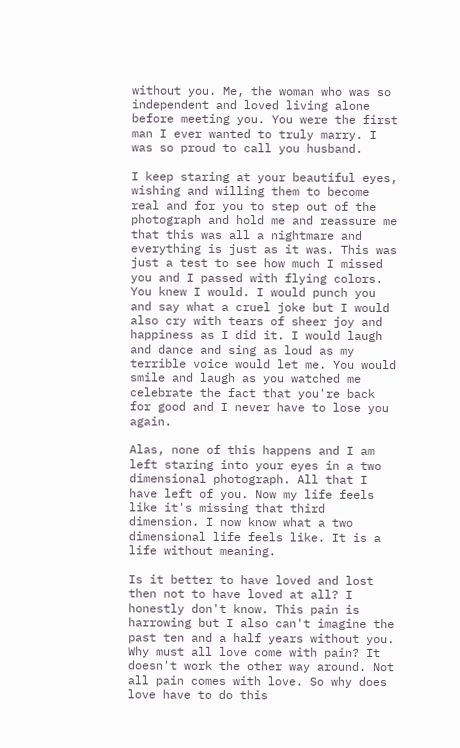without you. Me, the woman who was so independent and loved living alone before meeting you. You were the first man I ever wanted to truly marry. I was so proud to call you husband.

I keep staring at your beautiful eyes, wishing and willing them to become real and for you to step out of the photograph and hold me and reassure me that this was all a nightmare and everything is just as it was. This was just a test to see how much I missed you and I passed with flying colors. You knew I would. I would punch you and say what a cruel joke but I would also cry with tears of sheer joy and happiness as I did it. I would laugh and dance and sing as loud as my terrible voice would let me. You would smile and laugh as you watched me celebrate the fact that you're back for good and I never have to lose you again.

Alas, none of this happens and I am left staring into your eyes in a two dimensional photograph. All that I have left of you. Now my life feels like it's missing that third dimension. I now know what a two dimensional life feels like. It is a life without meaning.

Is it better to have loved and lost then not to have loved at all? I honestly don't know. This pain is harrowing but I also can't imagine the past ten and a half years without you. Why must all love come with pain? It doesn't work the other way around. Not all pain comes with love. So why does love have to do this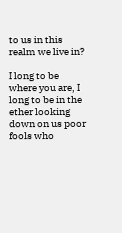to us in this realm we live in?

I long to be where you are, I long to be in the ether looking down on us poor fools who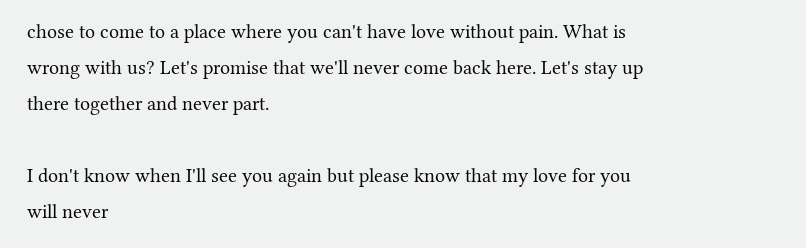chose to come to a place where you can't have love without pain. What is wrong with us? Let's promise that we'll never come back here. Let's stay up there together and never part.

I don't know when I'll see you again but please know that my love for you will never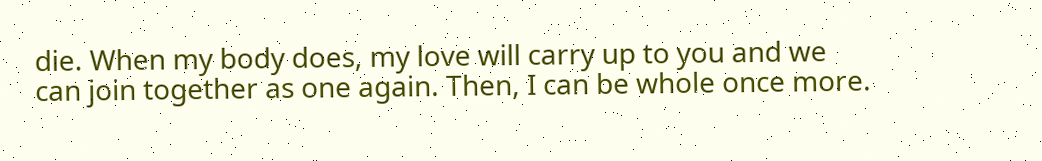die. When my body does, my love will carry up to you and we can join together as one again. Then, I can be whole once more.